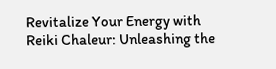Revitalize Your Energy with Reiki Chaleur: Unleashing the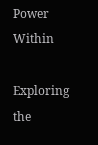Power Within

Exploring the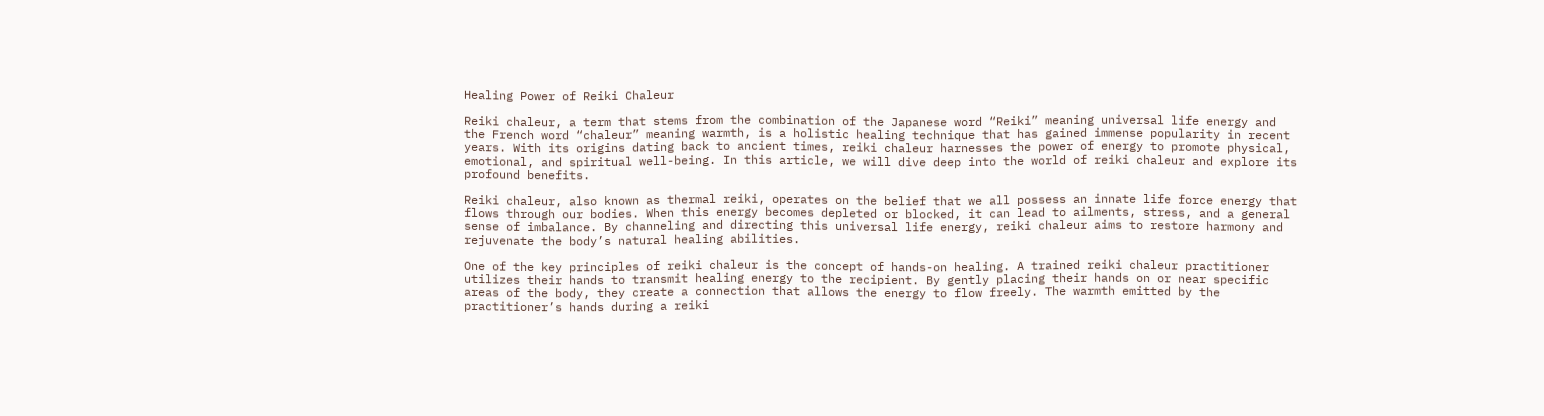Healing Power of Reiki Chaleur

Reiki chaleur, a term that stems from the combination of the Japanese word “Reiki” meaning universal life energy and the French word “chaleur” meaning warmth, is a holistic healing technique that has gained immense popularity in recent years. With its origins dating back to ancient times, reiki chaleur harnesses the power of energy to promote physical, emotional, and spiritual well-being. In this article, we will dive deep into the world of reiki chaleur and explore its profound benefits.

Reiki chaleur, also known as thermal reiki, operates on the belief that we all possess an innate life force energy that flows through our bodies. When this energy becomes depleted or blocked, it can lead to ailments, stress, and a general sense of imbalance. By channeling and directing this universal life energy, reiki chaleur aims to restore harmony and rejuvenate the body’s natural healing abilities.

One of the key principles of reiki chaleur is the concept of hands-on healing. A trained reiki chaleur practitioner utilizes their hands to transmit healing energy to the recipient. By gently placing their hands on or near specific areas of the body, they create a connection that allows the energy to flow freely. The warmth emitted by the practitioner’s hands during a reiki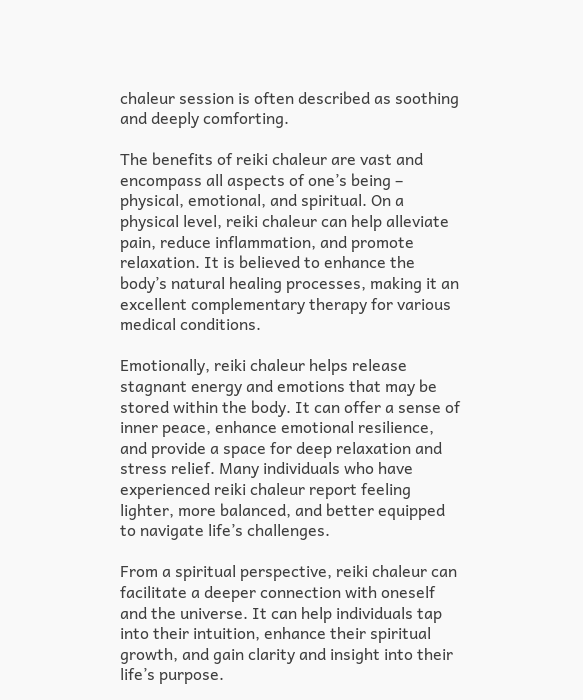chaleur session is often described as soothing and deeply comforting.

The benefits of reiki chaleur are vast and encompass all aspects of one’s being – physical, emotional, and spiritual. On a physical level, reiki chaleur can help alleviate pain, reduce inflammation, and promote relaxation. It is believed to enhance the body’s natural healing processes, making it an excellent complementary therapy for various medical conditions.

Emotionally, reiki chaleur helps release stagnant energy and emotions that may be stored within the body. It can offer a sense of inner peace, enhance emotional resilience, and provide a space for deep relaxation and stress relief. Many individuals who have experienced reiki chaleur report feeling lighter, more balanced, and better equipped to navigate life’s challenges.

From a spiritual perspective, reiki chaleur can facilitate a deeper connection with oneself and the universe. It can help individuals tap into their intuition, enhance their spiritual growth, and gain clarity and insight into their life’s purpose.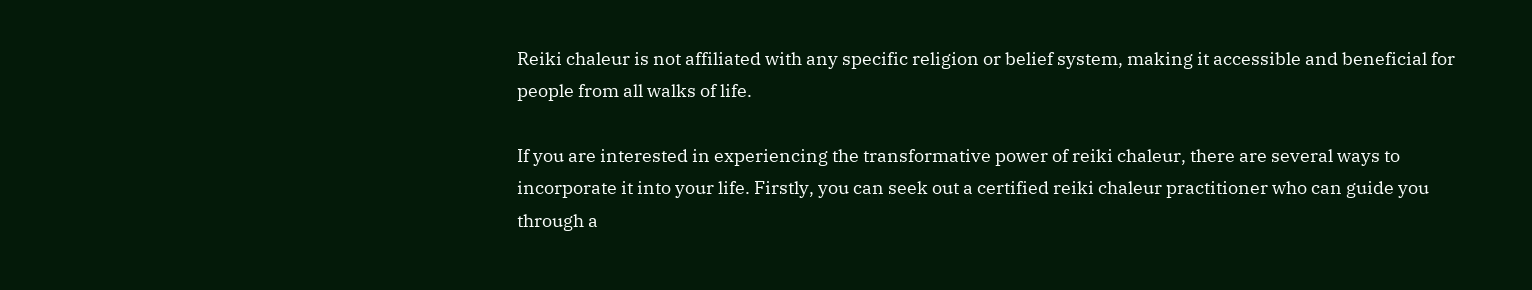Reiki chaleur is not affiliated with any specific religion or belief system, making it accessible and beneficial for people from all walks of life.

If you are interested in experiencing the transformative power of reiki chaleur, there are several ways to incorporate it into your life. Firstly, you can seek out a certified reiki chaleur practitioner who can guide you through a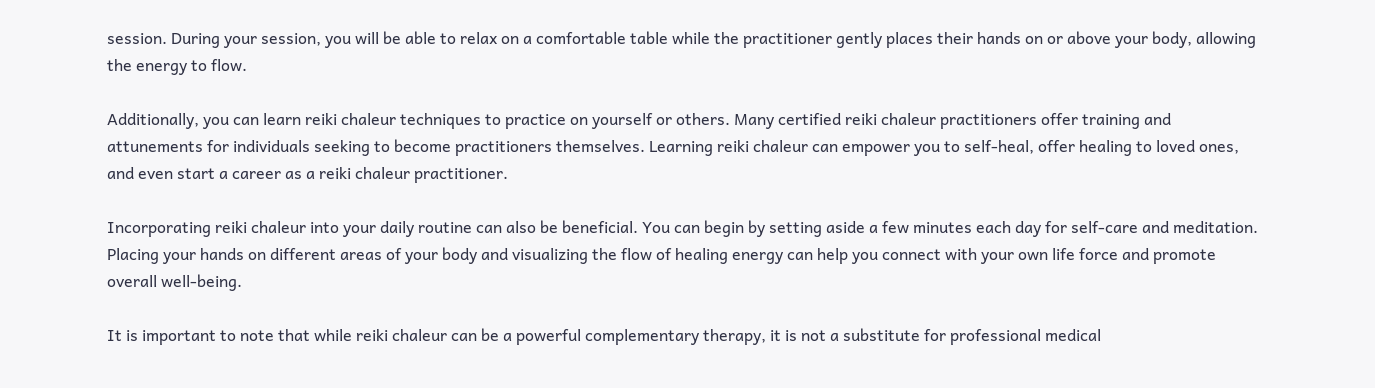session. During your session, you will be able to relax on a comfortable table while the practitioner gently places their hands on or above your body, allowing the energy to flow.

Additionally, you can learn reiki chaleur techniques to practice on yourself or others. Many certified reiki chaleur practitioners offer training and attunements for individuals seeking to become practitioners themselves. Learning reiki chaleur can empower you to self-heal, offer healing to loved ones, and even start a career as a reiki chaleur practitioner.

Incorporating reiki chaleur into your daily routine can also be beneficial. You can begin by setting aside a few minutes each day for self-care and meditation. Placing your hands on different areas of your body and visualizing the flow of healing energy can help you connect with your own life force and promote overall well-being.

It is important to note that while reiki chaleur can be a powerful complementary therapy, it is not a substitute for professional medical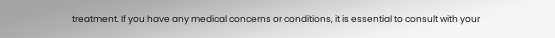treatment. If you have any medical concerns or conditions, it is essential to consult with your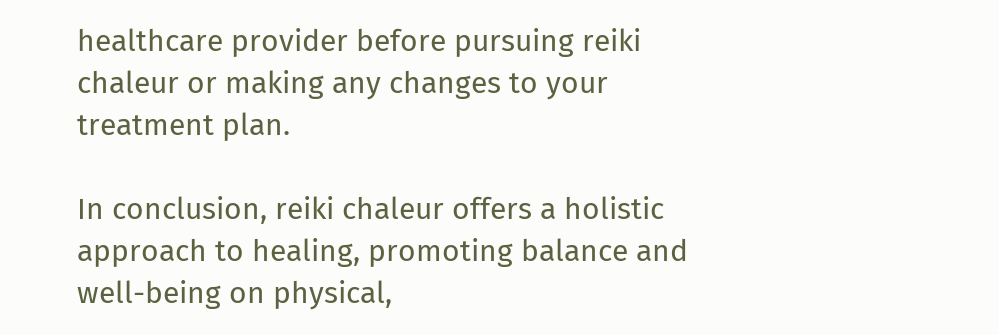healthcare provider before pursuing reiki chaleur or making any changes to your treatment plan.

In conclusion, reiki chaleur offers a holistic approach to healing, promoting balance and well-being on physical,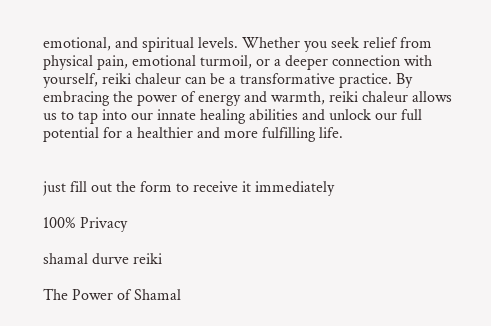emotional, and spiritual levels. Whether you seek relief from physical pain, emotional turmoil, or a deeper connection with yourself, reiki chaleur can be a transformative practice. By embracing the power of energy and warmth, reiki chaleur allows us to tap into our innate healing abilities and unlock our full potential for a healthier and more fulfilling life.


just fill out the form to receive it immediately

100% Privacy

shamal durve reiki

The Power of Shamal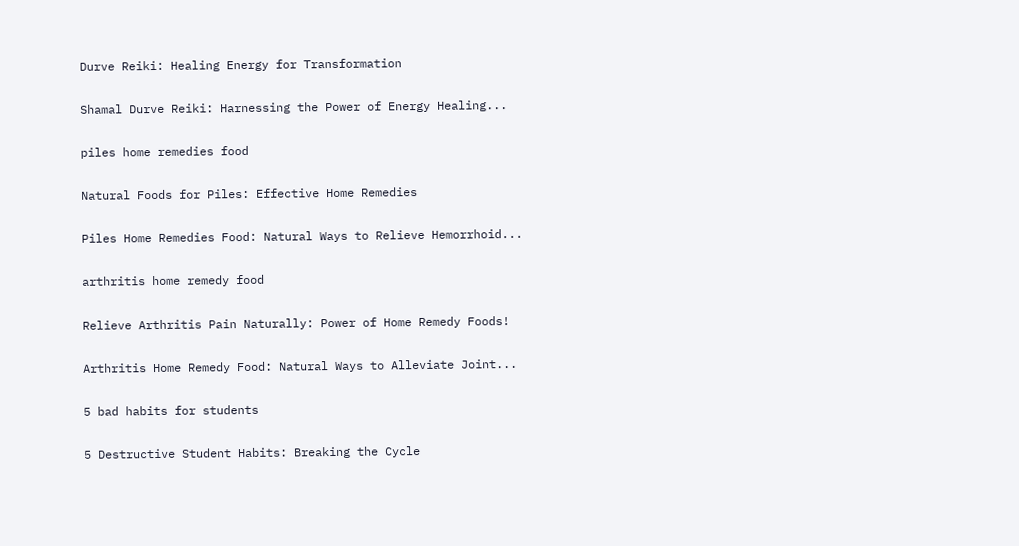Durve Reiki: Healing Energy for Transformation

Shamal Durve Reiki: Harnessing the Power of Energy Healing...

piles home remedies food

Natural Foods for Piles: Effective Home Remedies

Piles Home Remedies Food: Natural Ways to Relieve Hemorrhoid...

arthritis home remedy food

Relieve Arthritis Pain Naturally: Power of Home Remedy Foods!

Arthritis Home Remedy Food: Natural Ways to Alleviate Joint...

5 bad habits for students

5 Destructive Student Habits: Breaking the Cycle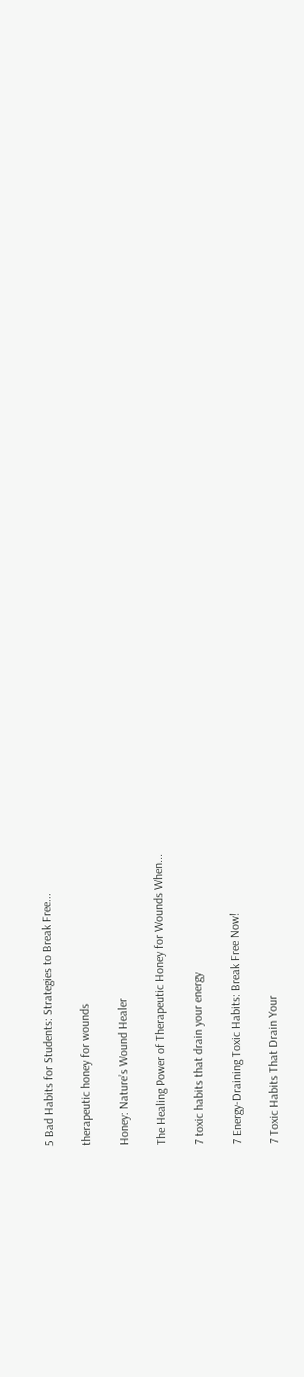5 Bad Habits for Students: Strategies to Break Free...

therapeutic honey for wounds

Honey: Nature’s Wound Healer

The Healing Power of Therapeutic Honey for Wounds When...

7 toxic habits that drain your energy

7 Energy-Draining Toxic Habits: Break Free Now!

7 Toxic Habits That Drain Your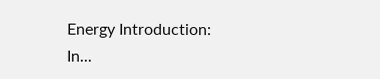Energy Introduction: In...